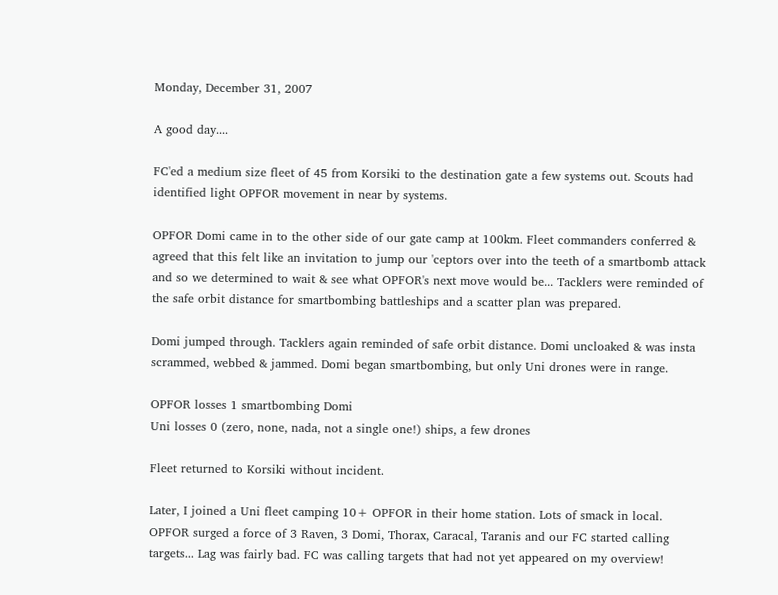Monday, December 31, 2007

A good day....

FC'ed a medium size fleet of 45 from Korsiki to the destination gate a few systems out. Scouts had identified light OPFOR movement in near by systems.

OPFOR Domi came in to the other side of our gate camp at 100km. Fleet commanders conferred & agreed that this felt like an invitation to jump our 'ceptors over into the teeth of a smartbomb attack and so we determined to wait & see what OPFOR's next move would be... Tacklers were reminded of the safe orbit distance for smartbombing battleships and a scatter plan was prepared.

Domi jumped through. Tacklers again reminded of safe orbit distance. Domi uncloaked & was insta scrammed, webbed & jammed. Domi began smartbombing, but only Uni drones were in range.

OPFOR losses 1 smartbombing Domi
Uni losses 0 (zero, none, nada, not a single one!) ships, a few drones

Fleet returned to Korsiki without incident.

Later, I joined a Uni fleet camping 10+ OPFOR in their home station. Lots of smack in local. OPFOR surged a force of 3 Raven, 3 Domi, Thorax, Caracal, Taranis and our FC started calling targets... Lag was fairly bad. FC was calling targets that had not yet appeared on my overview!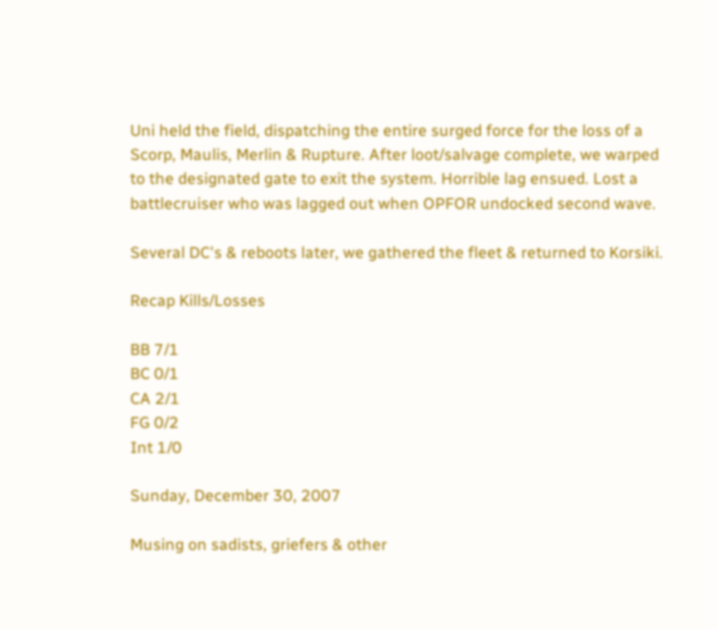Uni held the field, dispatching the entire surged force for the loss of a Scorp, Maulis, Merlin & Rupture. After loot/salvage complete, we warped to the designated gate to exit the system. Horrible lag ensued. Lost a battlecruiser who was lagged out when OPFOR undocked second wave.

Several DC's & reboots later, we gathered the fleet & returned to Korsiki.

Recap Kills/Losses

BB 7/1
BC 0/1
CA 2/1
FG 0/2
Int 1/0

Sunday, December 30, 2007

Musing on sadists, griefers & other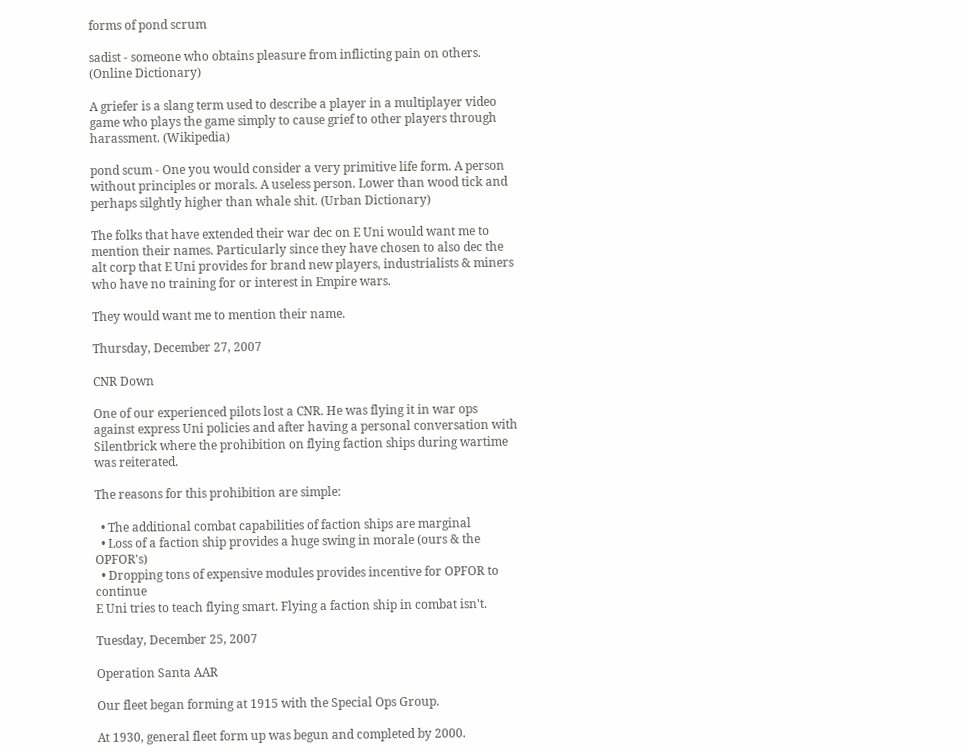forms of pond scrum

sadist - someone who obtains pleasure from inflicting pain on others. (Online Dictionary)

A griefer is a slang term used to describe a player in a multiplayer video game who plays the game simply to cause grief to other players through harassment. (Wikipedia)

pond scum - One you would consider a very primitive life form. A person without principles or morals. A useless person. Lower than wood tick and perhaps silghtly higher than whale shit. (Urban Dictionary)

The folks that have extended their war dec on E Uni would want me to mention their names. Particularly since they have chosen to also dec the alt corp that E Uni provides for brand new players, industrialists & miners who have no training for or interest in Empire wars.

They would want me to mention their name.

Thursday, December 27, 2007

CNR Down

One of our experienced pilots lost a CNR. He was flying it in war ops against express Uni policies and after having a personal conversation with Silentbrick where the prohibition on flying faction ships during wartime was reiterated.

The reasons for this prohibition are simple:

  • The additional combat capabilities of faction ships are marginal
  • Loss of a faction ship provides a huge swing in morale (ours & the OPFOR's)
  • Dropping tons of expensive modules provides incentive for OPFOR to continue
E Uni tries to teach flying smart. Flying a faction ship in combat isn't.

Tuesday, December 25, 2007

Operation Santa AAR

Our fleet began forming at 1915 with the Special Ops Group.

At 1930, general fleet form up was begun and completed by 2000.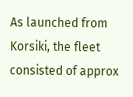As launched from Korsiki, the fleet consisted of approx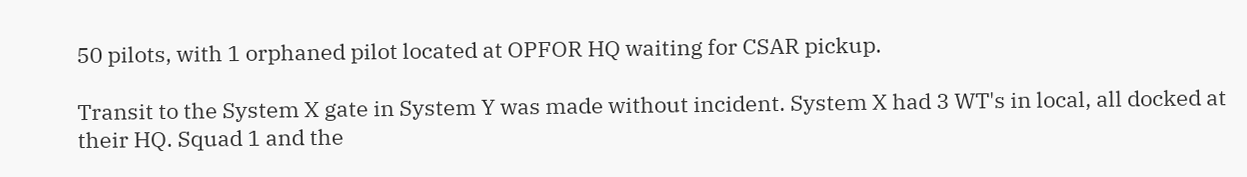50 pilots, with 1 orphaned pilot located at OPFOR HQ waiting for CSAR pickup.

Transit to the System X gate in System Y was made without incident. System X had 3 WT's in local, all docked at their HQ. Squad 1 and the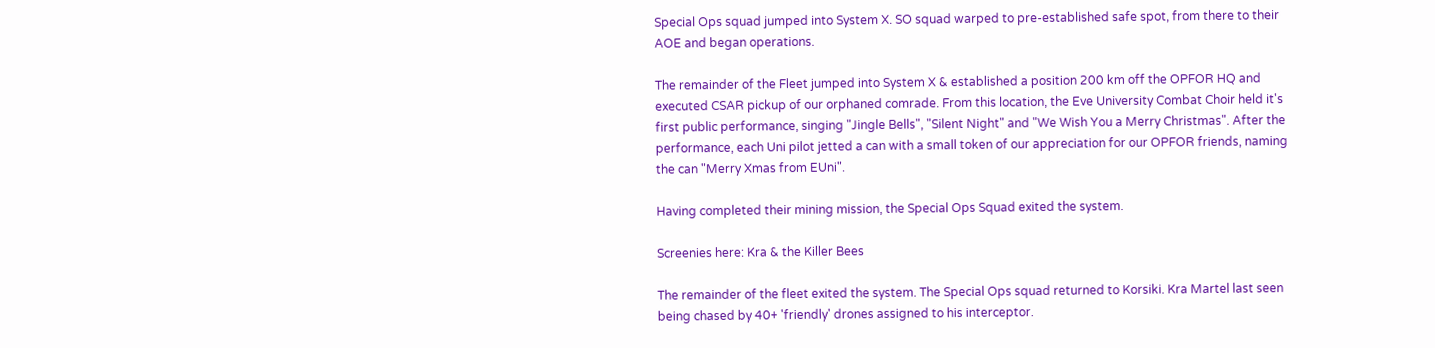Special Ops squad jumped into System X. SO squad warped to pre-established safe spot, from there to their AOE and began operations.

The remainder of the Fleet jumped into System X & established a position 200 km off the OPFOR HQ and executed CSAR pickup of our orphaned comrade. From this location, the Eve University Combat Choir held it's first public performance, singing "Jingle Bells", "Silent Night" and "We Wish You a Merry Christmas". After the performance, each Uni pilot jetted a can with a small token of our appreciation for our OPFOR friends, naming the can "Merry Xmas from EUni".

Having completed their mining mission, the Special Ops Squad exited the system.

Screenies here: Kra & the Killer Bees

The remainder of the fleet exited the system. The Special Ops squad returned to Korsiki. Kra Martel last seen being chased by 40+ 'friendly' drones assigned to his interceptor.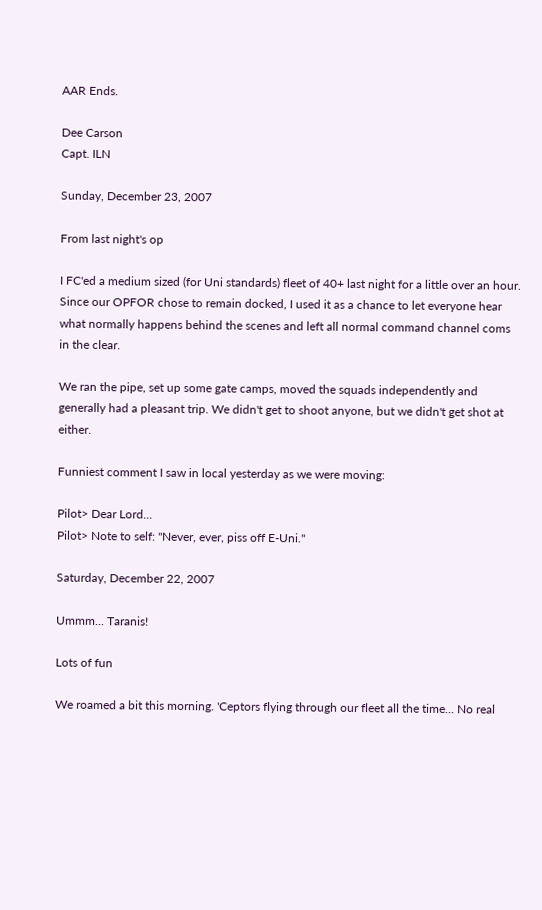AAR Ends.

Dee Carson
Capt. ILN

Sunday, December 23, 2007

From last night's op

I FC'ed a medium sized (for Uni standards) fleet of 40+ last night for a little over an hour. Since our OPFOR chose to remain docked, I used it as a chance to let everyone hear what normally happens behind the scenes and left all normal command channel coms in the clear.

We ran the pipe, set up some gate camps, moved the squads independently and generally had a pleasant trip. We didn't get to shoot anyone, but we didn't get shot at either.

Funniest comment I saw in local yesterday as we were moving:

Pilot> Dear Lord...
Pilot> Note to self: "Never, ever, piss off E-Uni."

Saturday, December 22, 2007

Ummm... Taranis!

Lots of fun

We roamed a bit this morning. 'Ceptors flying through our fleet all the time... No real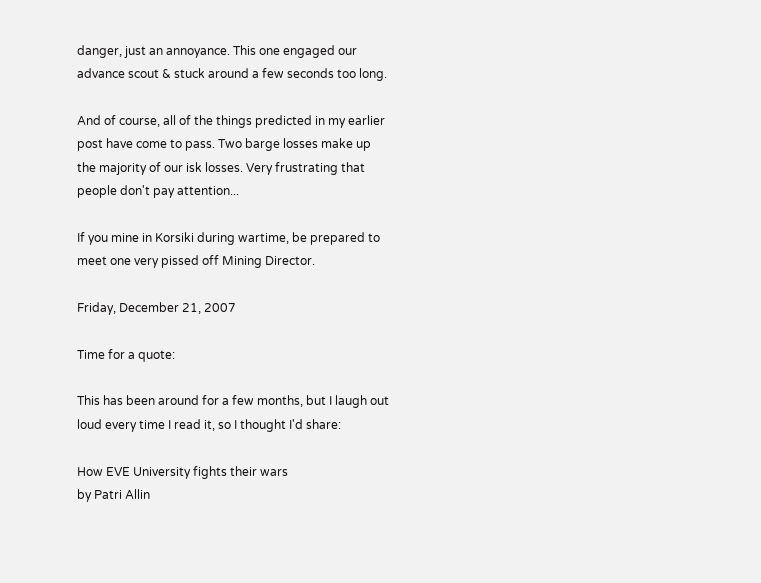danger, just an annoyance. This one engaged our advance scout & stuck around a few seconds too long.

And of course, all of the things predicted in my earlier post have come to pass. Two barge losses make up the majority of our isk losses. Very frustrating that people don't pay attention...

If you mine in Korsiki during wartime, be prepared to meet one very pissed off Mining Director.

Friday, December 21, 2007

Time for a quote:

This has been around for a few months, but I laugh out loud every time I read it, so I thought I'd share:

How EVE University fights their wars
by Patri Allin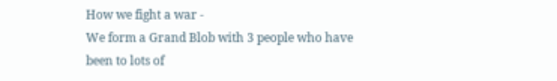How we fight a war -
We form a Grand Blob with 3 people who have been to lots of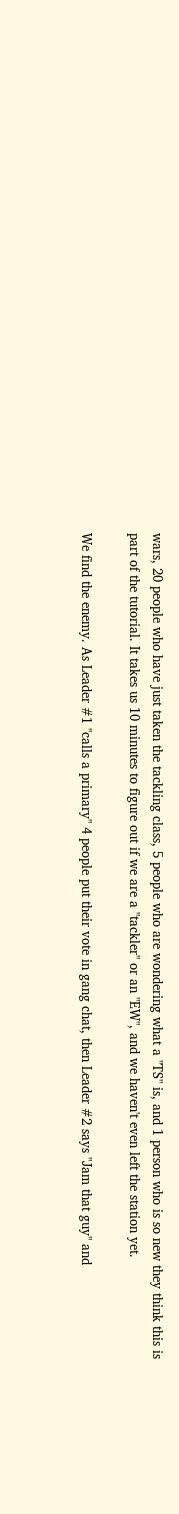wars, 20 people who have just taken the tackling class, 5 people who are wondering what a "TS" is, and 1 person who is so new they think this is part of the tutorial. It takes us 10 minutes to figure out if we are a "tackler" or an "EW", and we haven't even left the station yet.

We find the enemy. As Leader #1 "calls a primary" 4 people put their vote in gang chat, then Leader #2 says "Jam that guy" and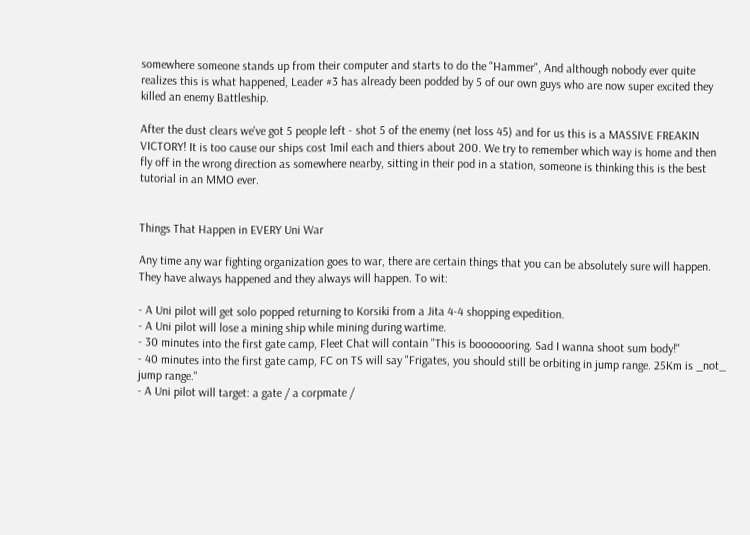somewhere someone stands up from their computer and starts to do the "Hammer", And although nobody ever quite realizes this is what happened, Leader #3 has already been podded by 5 of our own guys who are now super excited they killed an enemy Battleship.

After the dust clears we've got 5 people left - shot 5 of the enemy (net loss 45) and for us this is a MASSIVE FREAKIN VICTORY! It is too cause our ships cost 1mil each and thiers about 200. We try to remember which way is home and then fly off in the wrong direction as somewhere nearby, sitting in their pod in a station, someone is thinking this is the best tutorial in an MMO ever.


Things That Happen in EVERY Uni War

Any time any war fighting organization goes to war, there are certain things that you can be absolutely sure will happen. They have always happened and they always will happen. To wit:

- A Uni pilot will get solo popped returning to Korsiki from a Jita 4-4 shopping expedition.
- A Uni pilot will lose a mining ship while mining during wartime.
- 30 minutes into the first gate camp, Fleet Chat will contain "This is booooooring. Sad I wanna shoot sum body!"
- 40 minutes into the first gate camp, FC on TS will say "Frigates, you should still be orbiting in jump range. 25Km is _not_ jump range."
- A Uni pilot will target: a gate / a corpmate /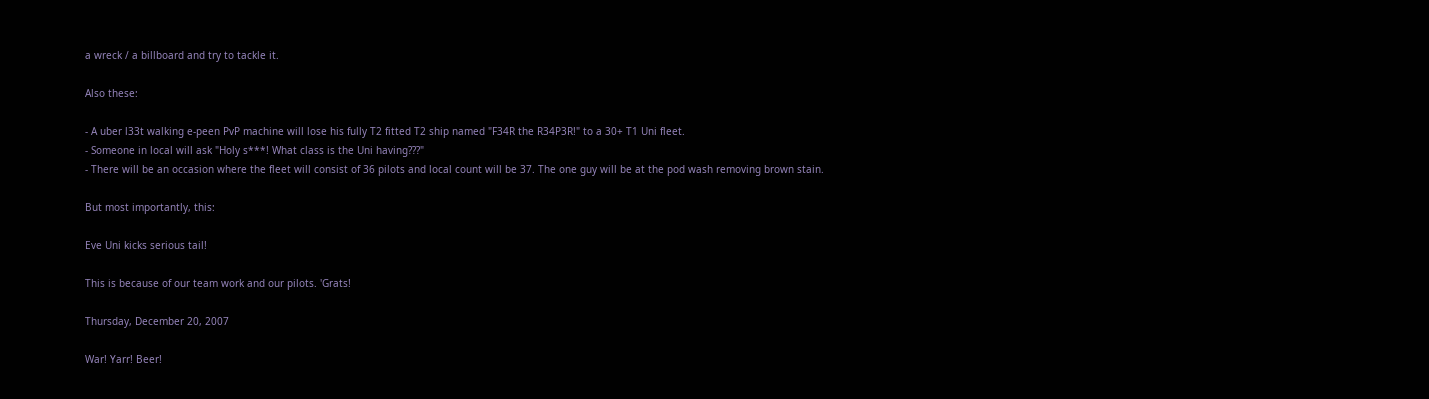a wreck / a billboard and try to tackle it.

Also these:

- A uber l33t walking e-peen PvP machine will lose his fully T2 fitted T2 ship named "F34R the R34P3R!" to a 30+ T1 Uni fleet.
- Someone in local will ask "Holy s***! What class is the Uni having???"
- There will be an occasion where the fleet will consist of 36 pilots and local count will be 37. The one guy will be at the pod wash removing brown stain.

But most importantly, this:

Eve Uni kicks serious tail!

This is because of our team work and our pilots. 'Grats!

Thursday, December 20, 2007

War! Yarr! Beer!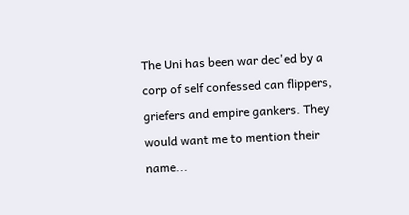The Uni has been war dec'ed by a corp of self confessed can flippers, griefers and empire gankers. They would want me to mention their name...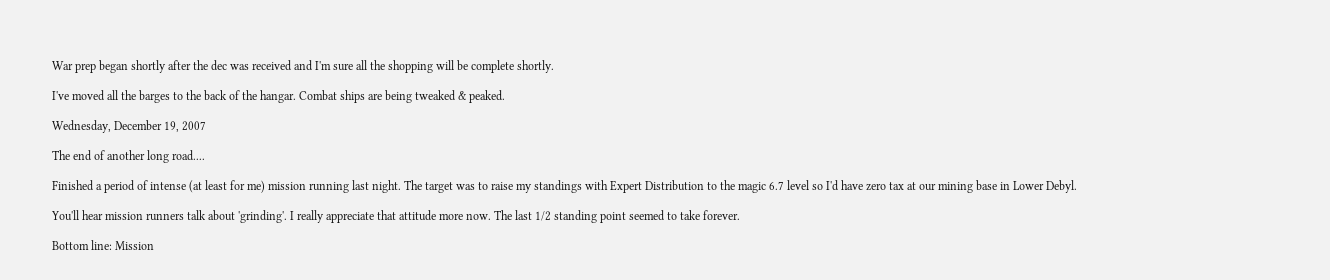War prep began shortly after the dec was received and I'm sure all the shopping will be complete shortly.

I've moved all the barges to the back of the hangar. Combat ships are being tweaked & peaked.

Wednesday, December 19, 2007

The end of another long road....

Finished a period of intense (at least for me) mission running last night. The target was to raise my standings with Expert Distribution to the magic 6.7 level so I'd have zero tax at our mining base in Lower Debyl.

You'll hear mission runners talk about 'grinding'. I really appreciate that attitude more now. The last 1/2 standing point seemed to take forever.

Bottom line: Mission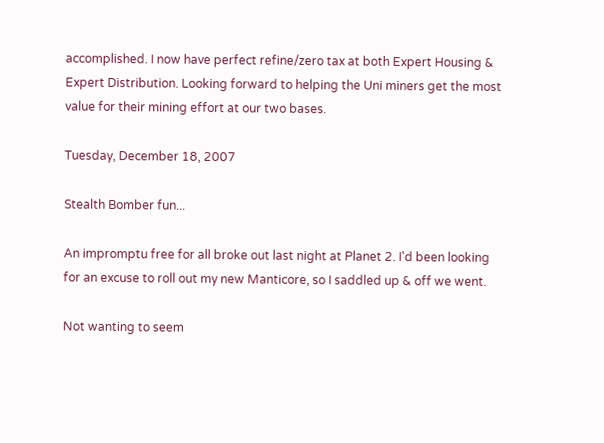accomplished. I now have perfect refine/zero tax at both Expert Housing & Expert Distribution. Looking forward to helping the Uni miners get the most value for their mining effort at our two bases.

Tuesday, December 18, 2007

Stealth Bomber fun...

An impromptu free for all broke out last night at Planet 2. I'd been looking for an excuse to roll out my new Manticore, so I saddled up & off we went.

Not wanting to seem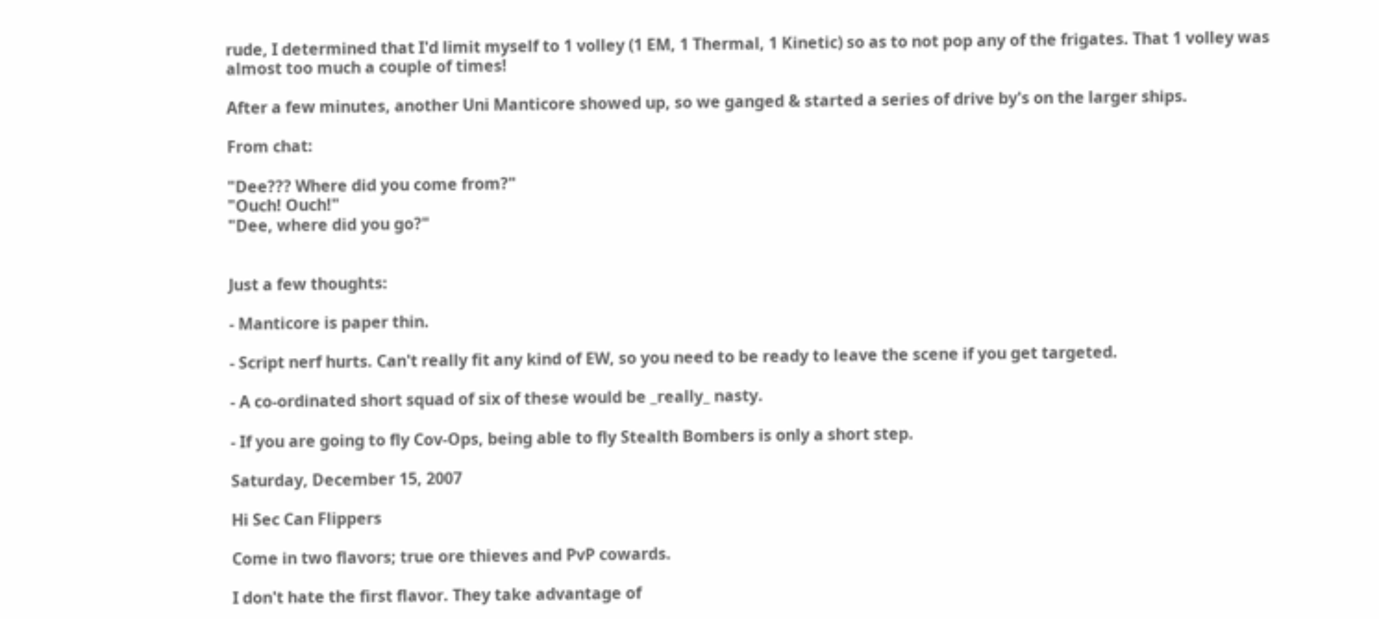rude, I determined that I'd limit myself to 1 volley (1 EM, 1 Thermal, 1 Kinetic) so as to not pop any of the frigates. That 1 volley was almost too much a couple of times!

After a few minutes, another Uni Manticore showed up, so we ganged & started a series of drive by's on the larger ships.

From chat:

"Dee??? Where did you come from?"
"Ouch! Ouch!"
"Dee, where did you go?"


Just a few thoughts:

- Manticore is paper thin.

- Script nerf hurts. Can't really fit any kind of EW, so you need to be ready to leave the scene if you get targeted.

- A co-ordinated short squad of six of these would be _really_ nasty.

- If you are going to fly Cov-Ops, being able to fly Stealth Bombers is only a short step.

Saturday, December 15, 2007

Hi Sec Can Flippers

Come in two flavors; true ore thieves and PvP cowards.

I don't hate the first flavor. They take advantage of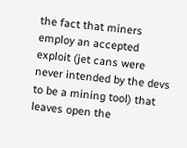the fact that miners employ an accepted exploit (jet cans were never intended by the devs to be a mining tool) that leaves open the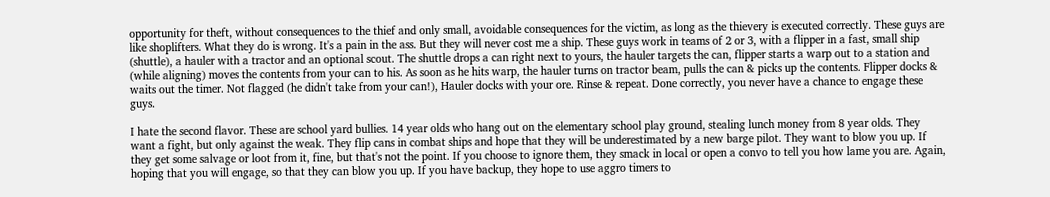opportunity for theft, without consequences to the thief and only small, avoidable consequences for the victim, as long as the thievery is executed correctly. These guys are like shoplifters. What they do is wrong. It's a pain in the ass. But they will never cost me a ship. These guys work in teams of 2 or 3, with a flipper in a fast, small ship (shuttle), a hauler with a tractor and an optional scout. The shuttle drops a can right next to yours, the hauler targets the can, flipper starts a warp out to a station and (while aligning) moves the contents from your can to his. As soon as he hits warp, the hauler turns on tractor beam, pulls the can & picks up the contents. Flipper docks & waits out the timer. Not flagged (he didn't take from your can!), Hauler docks with your ore. Rinse & repeat. Done correctly, you never have a chance to engage these guys.

I hate the second flavor. These are school yard bullies. 14 year olds who hang out on the elementary school play ground, stealing lunch money from 8 year olds. They want a fight, but only against the weak. They flip cans in combat ships and hope that they will be underestimated by a new barge pilot. They want to blow you up. If they get some salvage or loot from it, fine, but that's not the point. If you choose to ignore them, they smack in local or open a convo to tell you how lame you are. Again, hoping that you will engage, so that they can blow you up. If you have backup, they hope to use aggro timers to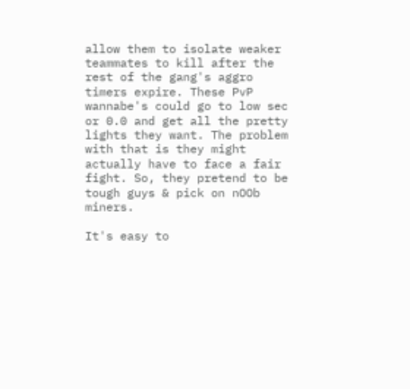allow them to isolate weaker teammates to kill after the rest of the gang's aggro timers expire. These PvP wannabe's could go to low sec or 0.0 and get all the pretty lights they want. The problem with that is they might actually have to face a fair fight. So, they pretend to be tough guys & pick on nOOb miners.

It's easy to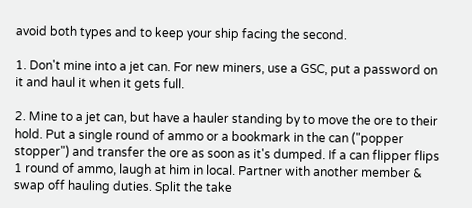avoid both types and to keep your ship facing the second.

1. Don't mine into a jet can. For new miners, use a GSC, put a password on it and haul it when it gets full.

2. Mine to a jet can, but have a hauler standing by to move the ore to their hold. Put a single round of ammo or a bookmark in the can ("popper stopper") and transfer the ore as soon as it's dumped. If a can flipper flips 1 round of ammo, laugh at him in local. Partner with another member & swap off hauling duties. Split the take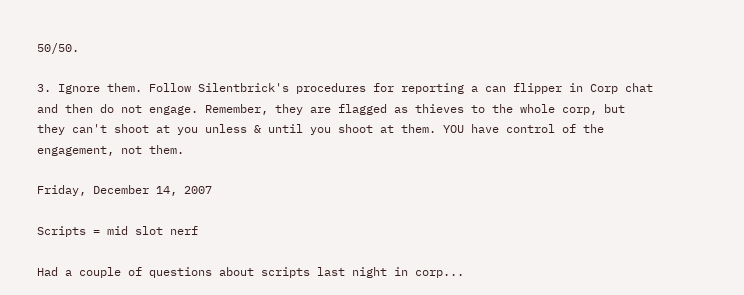50/50.

3. Ignore them. Follow Silentbrick's procedures for reporting a can flipper in Corp chat and then do not engage. Remember, they are flagged as thieves to the whole corp, but they can't shoot at you unless & until you shoot at them. YOU have control of the engagement, not them.

Friday, December 14, 2007

Scripts = mid slot nerf

Had a couple of questions about scripts last night in corp...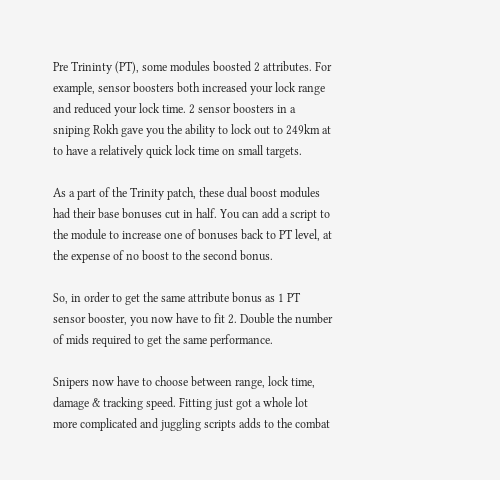Pre Trininty (PT), some modules boosted 2 attributes. For example, sensor boosters both increased your lock range and reduced your lock time. 2 sensor boosters in a sniping Rokh gave you the ability to lock out to 249km at to have a relatively quick lock time on small targets.

As a part of the Trinity patch, these dual boost modules had their base bonuses cut in half. You can add a script to the module to increase one of bonuses back to PT level, at the expense of no boost to the second bonus.

So, in order to get the same attribute bonus as 1 PT sensor booster, you now have to fit 2. Double the number of mids required to get the same performance.

Snipers now have to choose between range, lock time, damage & tracking speed. Fitting just got a whole lot more complicated and juggling scripts adds to the combat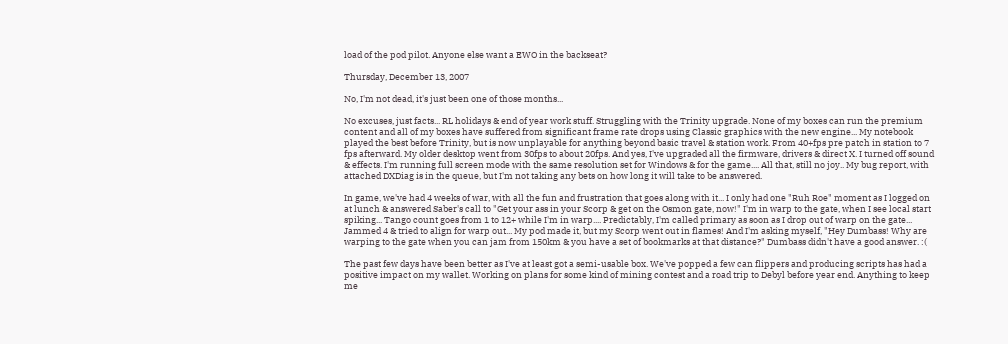load of the pod pilot. Anyone else want a EWO in the backseat?

Thursday, December 13, 2007

No, I'm not dead, it's just been one of those months...

No excuses, just facts... RL holidays & end of year work stuff. Struggling with the Trinity upgrade. None of my boxes can run the premium content and all of my boxes have suffered from significant frame rate drops using Classic graphics with the new engine... My notebook played the best before Trinity, but is now unplayable for anything beyond basic travel & station work. From 40+fps pre patch in station to 7 fps afterward. My older desktop went from 30fps to about 20fps. And yes, I've upgraded all the firmware, drivers & direct X. I turned off sound & effects. I'm running full screen mode with the same resolution set for Windows & for the game.... All that, still no joy.. My bug report, with attached DXDiag is in the queue, but I'm not taking any bets on how long it will take to be answered.

In game, we've had 4 weeks of war, with all the fun and frustration that goes along with it... I only had one "Ruh Roe" moment as I logged on at lunch & answered Saber's call to "Get your ass in your Scorp & get on the Osmon gate, now!" I'm in warp to the gate, when I see local start spiking... Tango count goes from 1 to 12+ while I'm in warp.... Predictably, I'm called primary as soon as I drop out of warp on the gate... Jammed 4 & tried to align for warp out... My pod made it, but my Scorp went out in flames! And I'm asking myself, "Hey Dumbass! Why are warping to the gate when you can jam from 150km & you have a set of bookmarks at that distance?" Dumbass didn't have a good answer. :(

The past few days have been better as I've at least got a semi-usable box. We've popped a few can flippers and producing scripts has had a positive impact on my wallet. Working on plans for some kind of mining contest and a road trip to Debyl before year end. Anything to keep me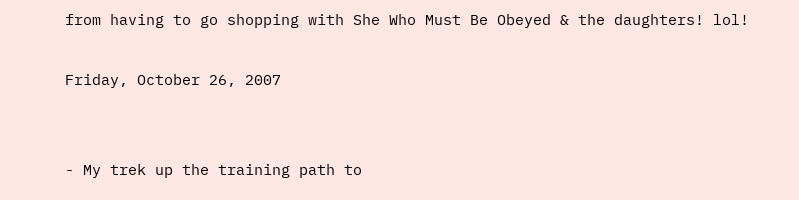from having to go shopping with She Who Must Be Obeyed & the daughters! lol!

Friday, October 26, 2007


- My trek up the training path to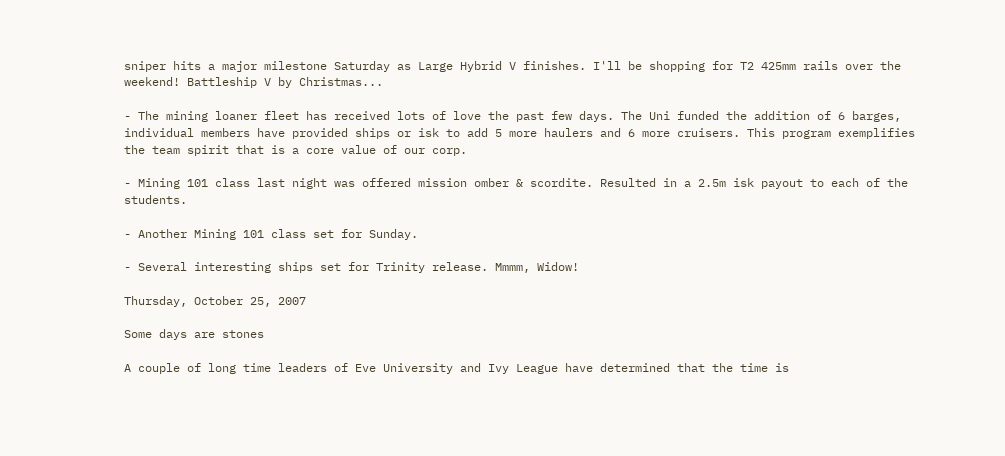sniper hits a major milestone Saturday as Large Hybrid V finishes. I'll be shopping for T2 425mm rails over the weekend! Battleship V by Christmas...

- The mining loaner fleet has received lots of love the past few days. The Uni funded the addition of 6 barges, individual members have provided ships or isk to add 5 more haulers and 6 more cruisers. This program exemplifies the team spirit that is a core value of our corp.

- Mining 101 class last night was offered mission omber & scordite. Resulted in a 2.5m isk payout to each of the students.

- Another Mining 101 class set for Sunday.

- Several interesting ships set for Trinity release. Mmmm, Widow!

Thursday, October 25, 2007

Some days are stones

A couple of long time leaders of Eve University and Ivy League have determined that the time is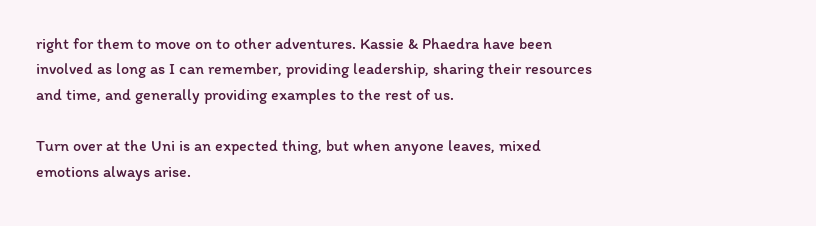right for them to move on to other adventures. Kassie & Phaedra have been involved as long as I can remember, providing leadership, sharing their resources and time, and generally providing examples to the rest of us.

Turn over at the Uni is an expected thing, but when anyone leaves, mixed emotions always arise.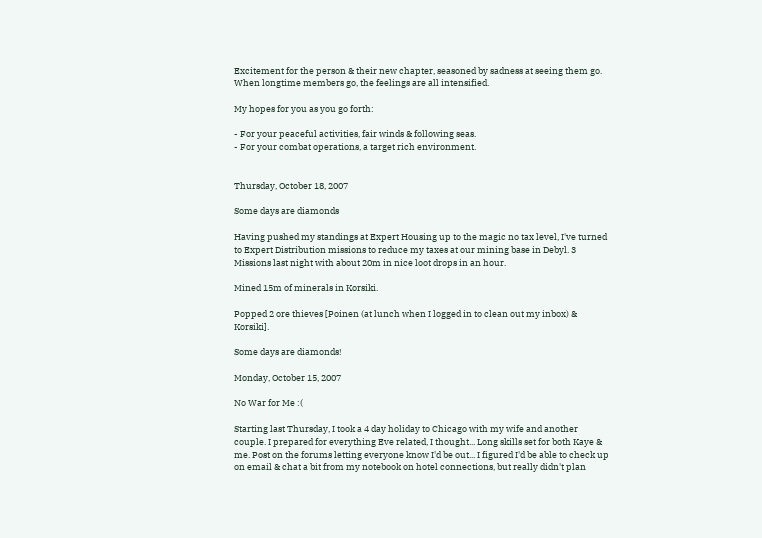Excitement for the person & their new chapter, seasoned by sadness at seeing them go. When longtime members go, the feelings are all intensified.

My hopes for you as you go forth:

- For your peaceful activities, fair winds & following seas.
- For your combat operations, a target rich environment.


Thursday, October 18, 2007

Some days are diamonds

Having pushed my standings at Expert Housing up to the magic no tax level, I've turned to Expert Distribution missions to reduce my taxes at our mining base in Debyl. 3 Missions last night with about 20m in nice loot drops in an hour.

Mined 15m of minerals in Korsiki.

Popped 2 ore thieves [Poinen (at lunch when I logged in to clean out my inbox) & Korsiki].

Some days are diamonds!

Monday, October 15, 2007

No War for Me :(

Starting last Thursday, I took a 4 day holiday to Chicago with my wife and another couple. I prepared for everything Eve related, I thought... Long skills set for both Kaye & me. Post on the forums letting everyone know I'd be out... I figured I'd be able to check up on email & chat a bit from my notebook on hotel connections, but really didn't plan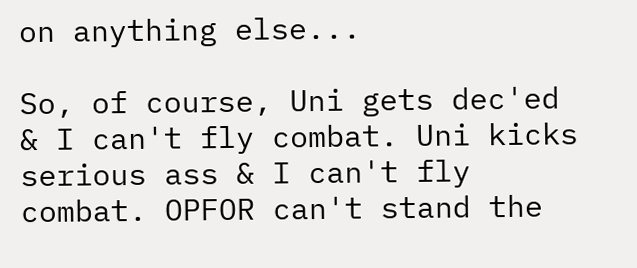on anything else...

So, of course, Uni gets dec'ed & I can't fly combat. Uni kicks serious ass & I can't fly combat. OPFOR can't stand the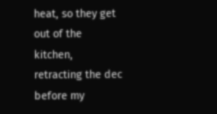heat, so they get out of the kitchen, retracting the dec before my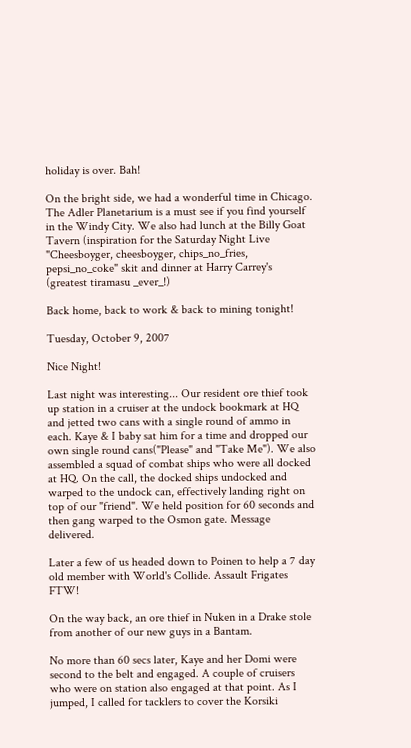holiday is over. Bah!

On the bright side, we had a wonderful time in Chicago. The Adler Planetarium is a must see if you find yourself in the Windy City. We also had lunch at the Billy Goat Tavern (inspiration for the Saturday Night Live "Cheesboyger, cheesboyger, chips_no_fries, pepsi_no_coke" skit and dinner at Harry Carrey's (greatest tiramasu _ever_!)

Back home, back to work & back to mining tonight!

Tuesday, October 9, 2007

Nice Night!

Last night was interesting... Our resident ore thief took up station in a cruiser at the undock bookmark at HQ and jetted two cans with a single round of ammo in each. Kaye & I baby sat him for a time and dropped our own single round cans("Please" and "Take Me"). We also assembled a squad of combat ships who were all docked at HQ. On the call, the docked ships undocked and warped to the undock can, effectively landing right on top of our "friend". We held position for 60 seconds and then gang warped to the Osmon gate. Message delivered.

Later a few of us headed down to Poinen to help a 7 day old member with World's Collide. Assault Frigates FTW!

On the way back, an ore thief in Nuken in a Drake stole from another of our new guys in a Bantam.

No more than 60 secs later, Kaye and her Domi were second to the belt and engaged. A couple of cruisers who were on station also engaged at that point. As I jumped, I called for tacklers to cover the Korsiki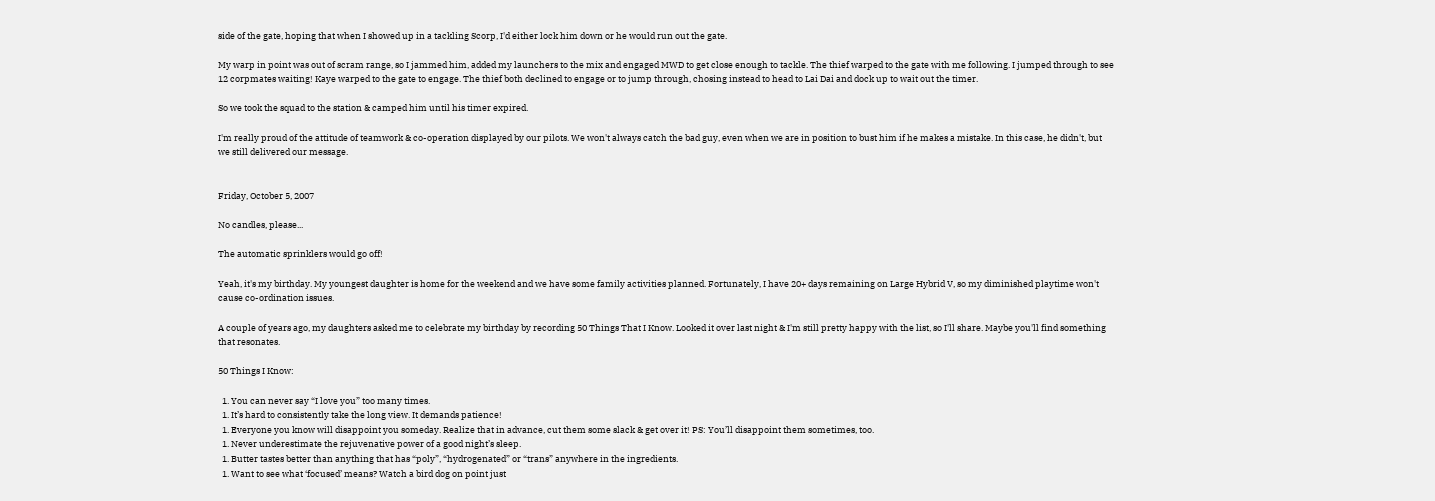side of the gate, hoping that when I showed up in a tackling Scorp, I'd either lock him down or he would run out the gate.

My warp in point was out of scram range, so I jammed him, added my launchers to the mix and engaged MWD to get close enough to tackle. The thief warped to the gate with me following. I jumped through to see 12 corpmates waiting! Kaye warped to the gate to engage. The thief both declined to engage or to jump through, chosing instead to head to Lai Dai and dock up to wait out the timer.

So we took the squad to the station & camped him until his timer expired.

I'm really proud of the attitude of teamwork & co-operation displayed by our pilots. We won't always catch the bad guy, even when we are in position to bust him if he makes a mistake. In this case, he didn't, but we still delivered our message.


Friday, October 5, 2007

No candles, please...

The automatic sprinklers would go off!

Yeah, it's my birthday. My youngest daughter is home for the weekend and we have some family activities planned. Fortunately, I have 20+ days remaining on Large Hybrid V, so my diminished playtime won't cause co-ordination issues.

A couple of years ago, my daughters asked me to celebrate my birthday by recording 50 Things That I Know. Looked it over last night & I'm still pretty happy with the list, so I'll share. Maybe you'll find something that resonates.

50 Things I Know:

  1. You can never say “I love you” too many times.
  1. It’s hard to consistently take the long view. It demands patience!
  1. Everyone you know will disappoint you someday. Realize that in advance, cut them some slack & get over it! PS: You’ll disappoint them sometimes, too.
  1. Never underestimate the rejuvenative power of a good night’s sleep.
  1. Butter tastes better than anything that has “poly”, “hydrogenated” or “trans” anywhere in the ingredients.
  1. Want to see what ‘focused’ means? Watch a bird dog on point just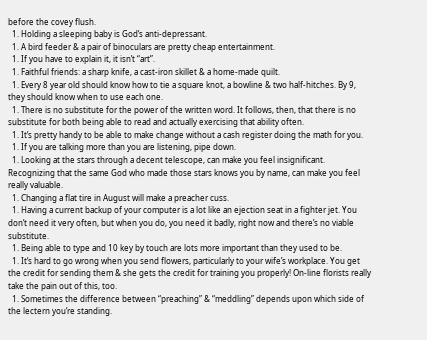before the covey flush.
  1. Holding a sleeping baby is God’s anti-depressant.
  1. A bird feeder & a pair of binoculars are pretty cheap entertainment.
  1. If you have to explain it, it isn’t “art”.
  1. Faithful friends: a sharp knife, a cast-iron skillet & a home-made quilt.
  1. Every 8 year old should know how to tie a square knot, a bowline & two half-hitches. By 9, they should know when to use each one.
  1. There is no substitute for the power of the written word. It follows, then, that there is no substitute for both being able to read and actually exercising that ability often.
  1. It’s pretty handy to be able to make change without a cash register doing the math for you.
  1. If you are talking more than you are listening, pipe down.
  1. Looking at the stars through a decent telescope, can make you feel insignificant. Recognizing that the same God who made those stars knows you by name, can make you feel really valuable.
  1. Changing a flat tire in August will make a preacher cuss.
  1. Having a current backup of your computer is a lot like an ejection seat in a fighter jet. You don’t need it very often, but when you do, you need it badly, right now and there’s no viable substitute.
  1. Being able to type and 10 key by touch are lots more important than they used to be.
  1. It’s hard to go wrong when you send flowers, particularly to your wife’s workplace. You get the credit for sending them & she gets the credit for training you properly! On-line florists really take the pain out of this, too.
  1. Sometimes the difference between “preaching” & “meddling” depends upon which side of the lectern you’re standing.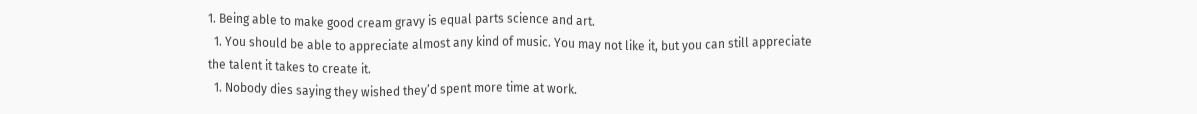1. Being able to make good cream gravy is equal parts science and art.
  1. You should be able to appreciate almost any kind of music. You may not like it, but you can still appreciate the talent it takes to create it.
  1. Nobody dies saying they wished they’d spent more time at work.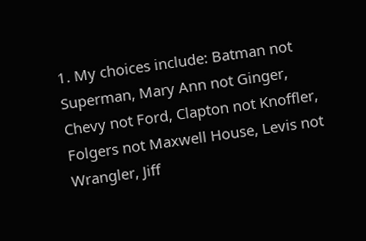1. My choices include: Batman not Superman, Mary Ann not Ginger, Chevy not Ford, Clapton not Knoffler, Folgers not Maxwell House, Levis not Wrangler, Jiff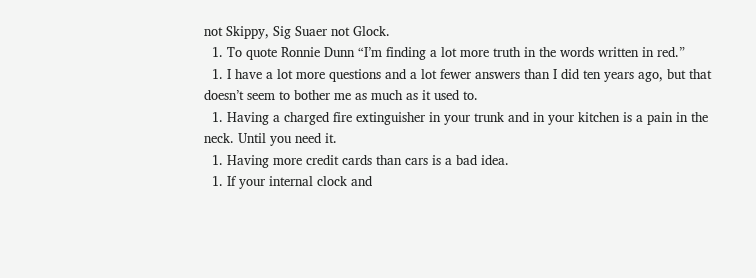not Skippy, Sig Suaer not Glock.
  1. To quote Ronnie Dunn “I’m finding a lot more truth in the words written in red.”
  1. I have a lot more questions and a lot fewer answers than I did ten years ago, but that doesn’t seem to bother me as much as it used to.
  1. Having a charged fire extinguisher in your trunk and in your kitchen is a pain in the neck. Until you need it.
  1. Having more credit cards than cars is a bad idea.
  1. If your internal clock and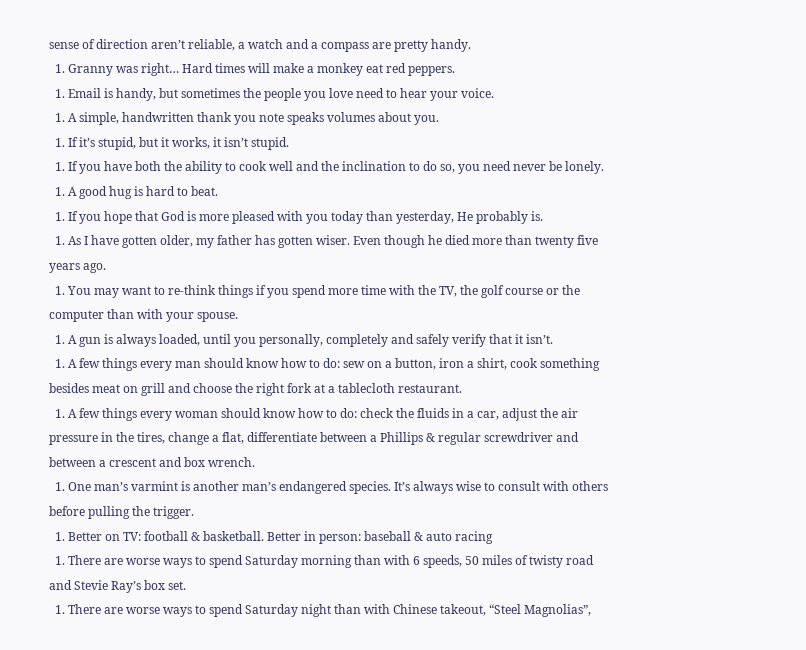sense of direction aren’t reliable, a watch and a compass are pretty handy.
  1. Granny was right… Hard times will make a monkey eat red peppers.
  1. Email is handy, but sometimes the people you love need to hear your voice.
  1. A simple, handwritten thank you note speaks volumes about you.
  1. If it’s stupid, but it works, it isn’t stupid.
  1. If you have both the ability to cook well and the inclination to do so, you need never be lonely.
  1. A good hug is hard to beat.
  1. If you hope that God is more pleased with you today than yesterday, He probably is.
  1. As I have gotten older, my father has gotten wiser. Even though he died more than twenty five years ago.
  1. You may want to re-think things if you spend more time with the TV, the golf course or the computer than with your spouse.
  1. A gun is always loaded, until you personally, completely and safely verify that it isn’t.
  1. A few things every man should know how to do: sew on a button, iron a shirt, cook something besides meat on grill and choose the right fork at a tablecloth restaurant.
  1. A few things every woman should know how to do: check the fluids in a car, adjust the air pressure in the tires, change a flat, differentiate between a Phillips & regular screwdriver and between a crescent and box wrench.
  1. One man’s varmint is another man’s endangered species. It’s always wise to consult with others before pulling the trigger.
  1. Better on TV: football & basketball. Better in person: baseball & auto racing
  1. There are worse ways to spend Saturday morning than with 6 speeds, 50 miles of twisty road and Stevie Ray’s box set.
  1. There are worse ways to spend Saturday night than with Chinese takeout, “Steel Magnolias”,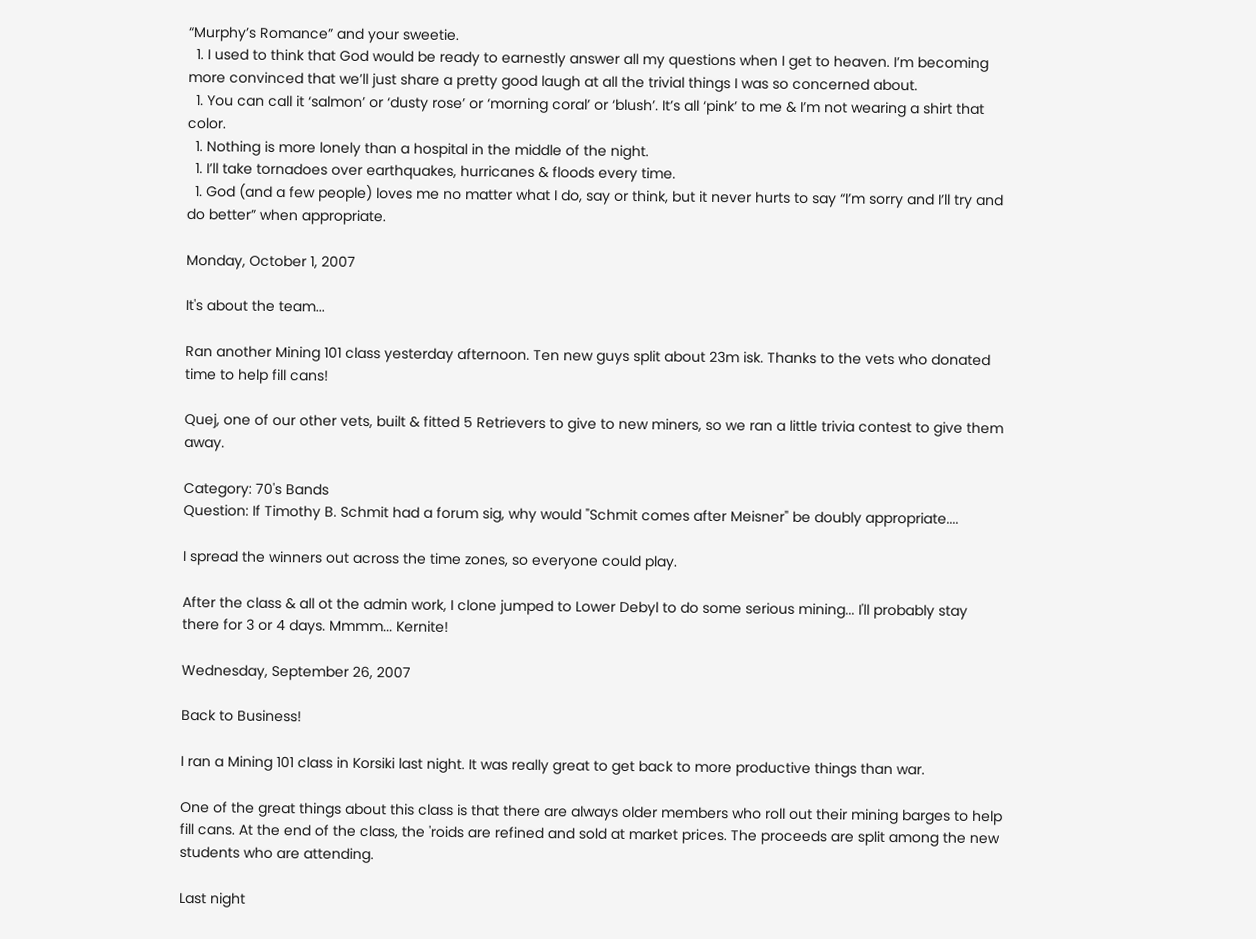“Murphy’s Romance” and your sweetie.
  1. I used to think that God would be ready to earnestly answer all my questions when I get to heaven. I’m becoming more convinced that we’ll just share a pretty good laugh at all the trivial things I was so concerned about.
  1. You can call it ‘salmon’ or ‘dusty rose’ or ‘morning coral’ or ‘blush’. It’s all ‘pink’ to me & I’m not wearing a shirt that color.
  1. Nothing is more lonely than a hospital in the middle of the night.
  1. I’ll take tornadoes over earthquakes, hurricanes & floods every time.
  1. God (and a few people) loves me no matter what I do, say or think, but it never hurts to say “I’m sorry and I’ll try and do better” when appropriate.

Monday, October 1, 2007

It's about the team...

Ran another Mining 101 class yesterday afternoon. Ten new guys split about 23m isk. Thanks to the vets who donated time to help fill cans!

Quej, one of our other vets, built & fitted 5 Retrievers to give to new miners, so we ran a little trivia contest to give them away.

Category: 70's Bands
Question: If Timothy B. Schmit had a forum sig, why would "Schmit comes after Meisner" be doubly appropriate....

I spread the winners out across the time zones, so everyone could play.

After the class & all ot the admin work, I clone jumped to Lower Debyl to do some serious mining... I'll probably stay there for 3 or 4 days. Mmmm... Kernite!

Wednesday, September 26, 2007

Back to Business!

I ran a Mining 101 class in Korsiki last night. It was really great to get back to more productive things than war.

One of the great things about this class is that there are always older members who roll out their mining barges to help fill cans. At the end of the class, the 'roids are refined and sold at market prices. The proceeds are split among the new students who are attending.

Last night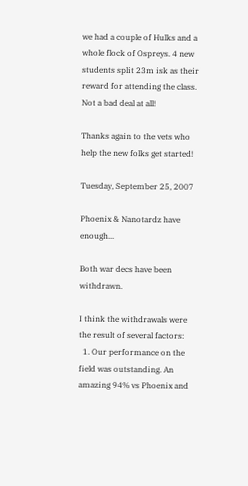we had a couple of Hulks and a whole flock of Ospreys. 4 new students split 23m isk as their reward for attending the class. Not a bad deal at all!

Thanks again to the vets who help the new folks get started!

Tuesday, September 25, 2007

Phoenix & Nanotardz have enough...

Both war decs have been withdrawn.

I think the withdrawals were the result of several factors:
  1. Our performance on the field was outstanding. An amazing 94% vs Phoenix and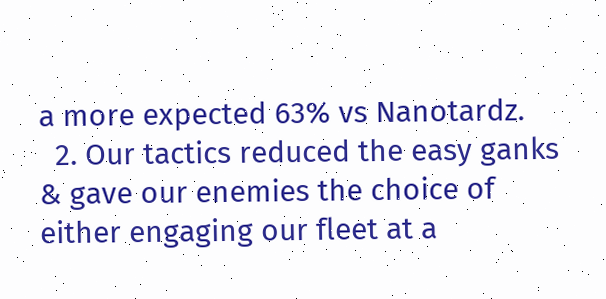a more expected 63% vs Nanotardz.
  2. Our tactics reduced the easy ganks & gave our enemies the choice of either engaging our fleet at a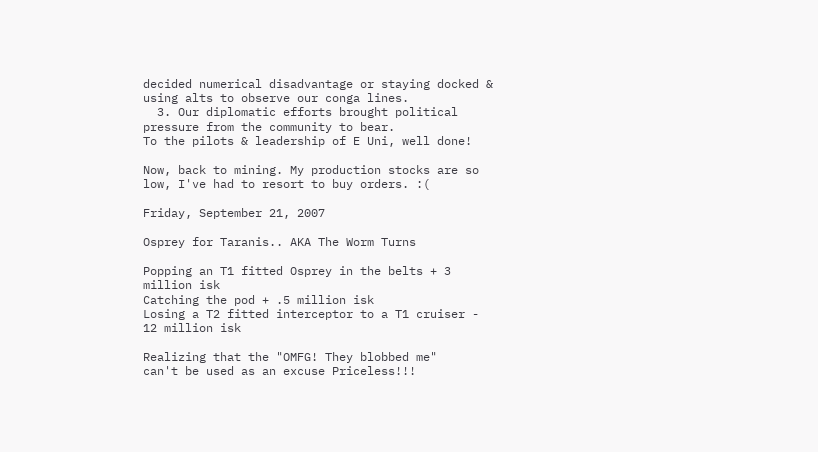decided numerical disadvantage or staying docked & using alts to observe our conga lines.
  3. Our diplomatic efforts brought political pressure from the community to bear.
To the pilots & leadership of E Uni, well done!

Now, back to mining. My production stocks are so low, I've had to resort to buy orders. :(

Friday, September 21, 2007

Osprey for Taranis.. AKA The Worm Turns

Popping an T1 fitted Osprey in the belts + 3 million isk
Catching the pod + .5 million isk
Losing a T2 fitted interceptor to a T1 cruiser - 12 million isk

Realizing that the "OMFG! They blobbed me"
can't be used as an excuse Priceless!!!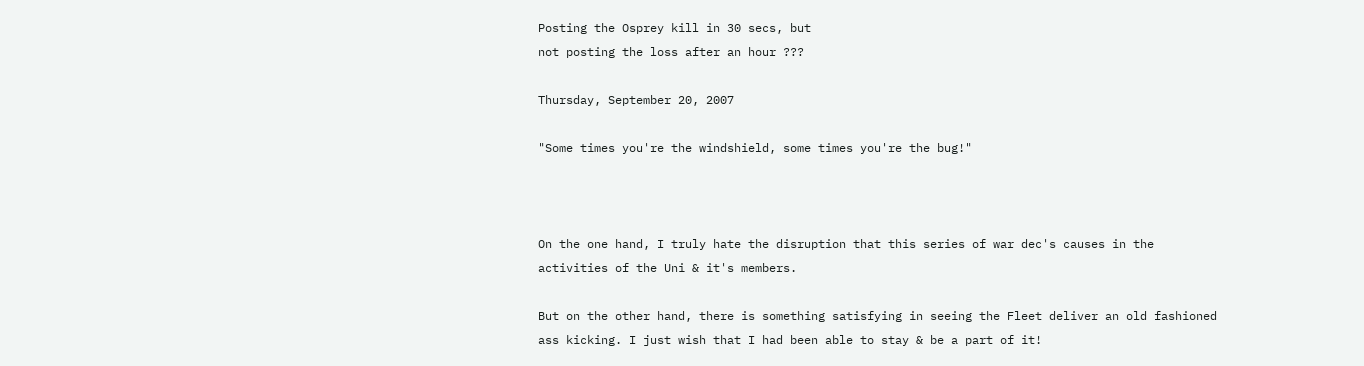Posting the Osprey kill in 30 secs, but
not posting the loss after an hour ???

Thursday, September 20, 2007

"Some times you're the windshield, some times you're the bug!"



On the one hand, I truly hate the disruption that this series of war dec's causes in the activities of the Uni & it's members.

But on the other hand, there is something satisfying in seeing the Fleet deliver an old fashioned ass kicking. I just wish that I had been able to stay & be a part of it!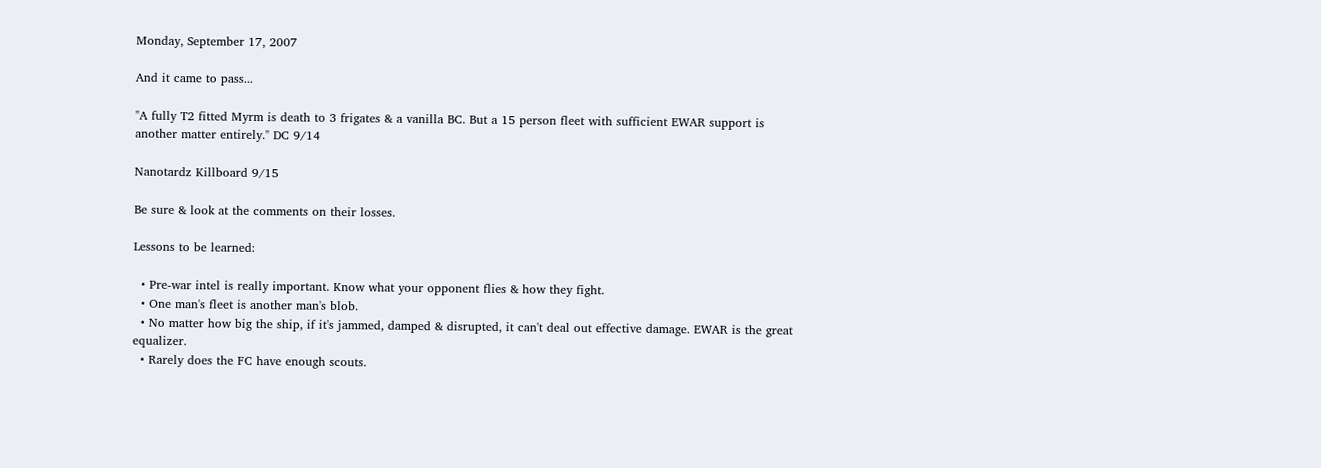Monday, September 17, 2007

And it came to pass...

"A fully T2 fitted Myrm is death to 3 frigates & a vanilla BC. But a 15 person fleet with sufficient EWAR support is another matter entirely." DC 9/14

Nanotardz Killboard 9/15

Be sure & look at the comments on their losses.

Lessons to be learned:

  • Pre-war intel is really important. Know what your opponent flies & how they fight.
  • One man's fleet is another man's blob.
  • No matter how big the ship, if it's jammed, damped & disrupted, it can't deal out effective damage. EWAR is the great equalizer.
  • Rarely does the FC have enough scouts.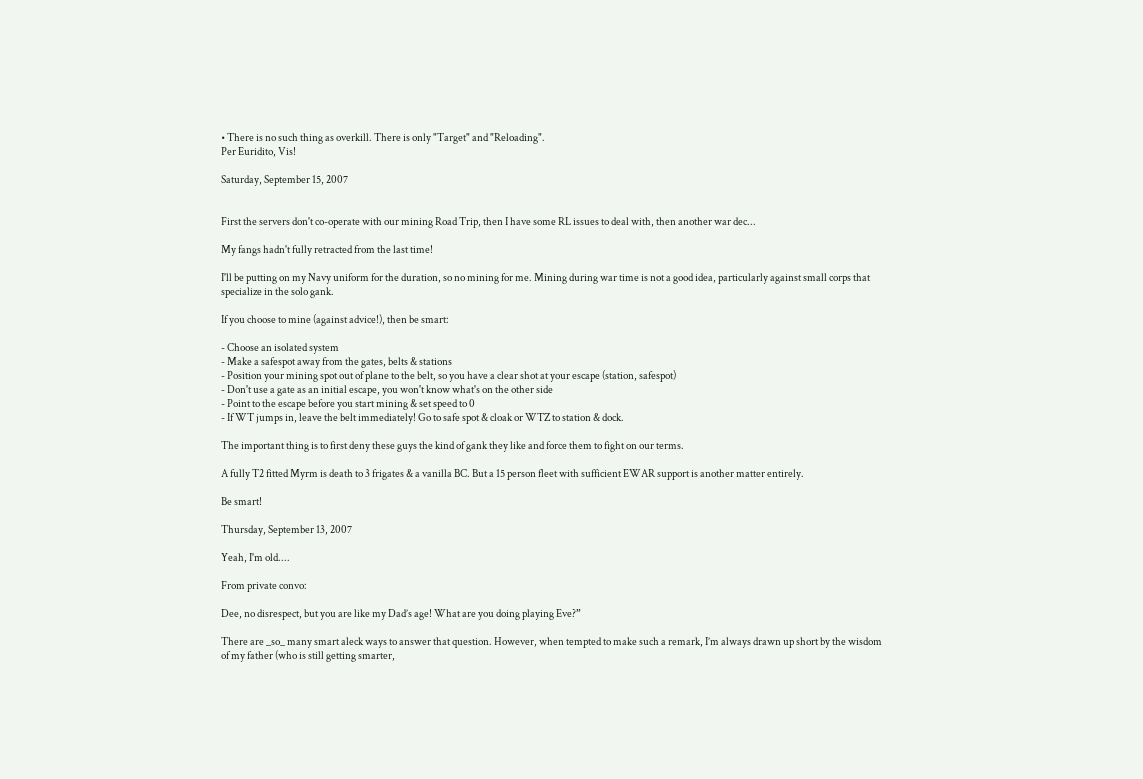• There is no such thing as overkill. There is only "Target" and "Reloading".
Per Euridito, Vis!

Saturday, September 15, 2007


First the servers don't co-operate with our mining Road Trip, then I have some RL issues to deal with, then another war dec...

My fangs hadn't fully retracted from the last time!

I'll be putting on my Navy uniform for the duration, so no mining for me. Mining during war time is not a good idea, particularly against small corps that specialize in the solo gank.

If you choose to mine (against advice!), then be smart:

- Choose an isolated system
- Make a safespot away from the gates, belts & stations
- Position your mining spot out of plane to the belt, so you have a clear shot at your escape (station, safespot)
- Don't use a gate as an initial escape, you won't know what's on the other side
- Point to the escape before you start mining & set speed to 0
- If WT jumps in, leave the belt immediately! Go to safe spot & cloak or WTZ to station & dock.

The important thing is to first deny these guys the kind of gank they like and force them to fight on our terms.

A fully T2 fitted Myrm is death to 3 frigates & a vanilla BC. But a 15 person fleet with sufficient EWAR support is another matter entirely.

Be smart!

Thursday, September 13, 2007

Yeah, I'm old....

From private convo:

Dee, no disrespect, but you are like my Dad’s age! What are you doing playing Eve?”

There are _so_ many smart aleck ways to answer that question. However, when tempted to make such a remark, I’m always drawn up short by the wisdom of my father (who is still getting smarter,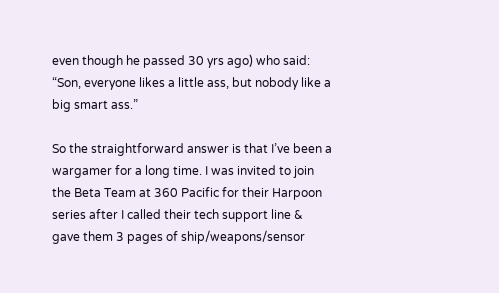even though he passed 30 yrs ago) who said: “Son, everyone likes a little ass, but nobody like a big smart ass.”

So the straightforward answer is that I’ve been a wargamer for a long time. I was invited to join the Beta Team at 360 Pacific for their Harpoon series after I called their tech support line & gave them 3 pages of ship/weapons/sensor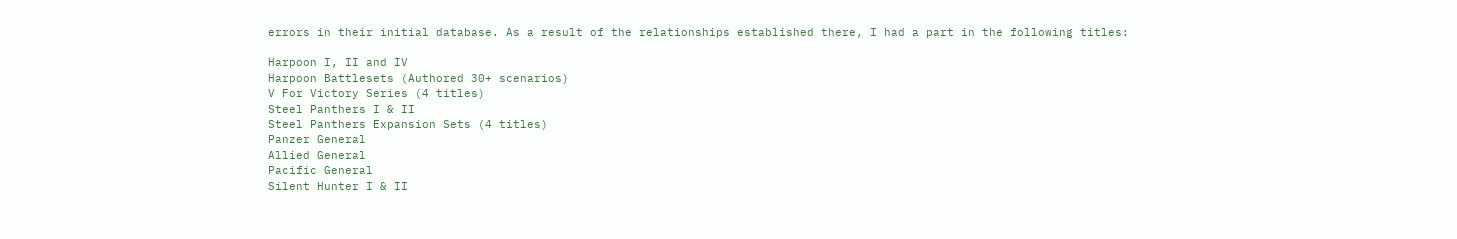errors in their initial database. As a result of the relationships established there, I had a part in the following titles:

Harpoon I, II and IV
Harpoon Battlesets (Authored 30+ scenarios)
V For Victory Series (4 titles)
Steel Panthers I & II
Steel Panthers Expansion Sets (4 titles)
Panzer General
Allied General
Pacific General
Silent Hunter I & II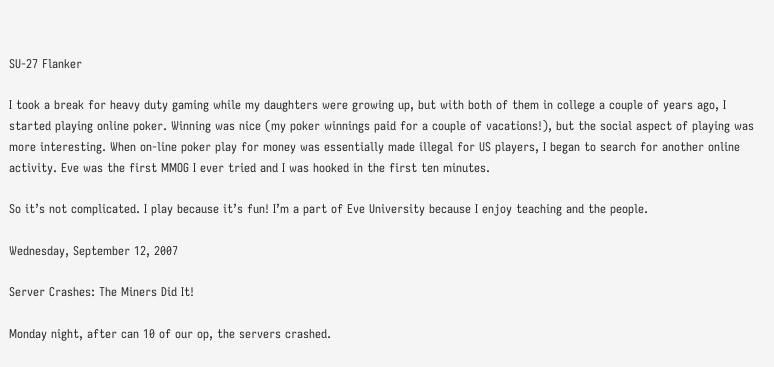SU-27 Flanker

I took a break for heavy duty gaming while my daughters were growing up, but with both of them in college a couple of years ago, I started playing online poker. Winning was nice (my poker winnings paid for a couple of vacations!), but the social aspect of playing was more interesting. When on-line poker play for money was essentially made illegal for US players, I began to search for another online activity. Eve was the first MMOG I ever tried and I was hooked in the first ten minutes.

So it’s not complicated. I play because it’s fun! I’m a part of Eve University because I enjoy teaching and the people.

Wednesday, September 12, 2007

Server Crashes: The Miners Did It!

Monday night, after can 10 of our op, the servers crashed.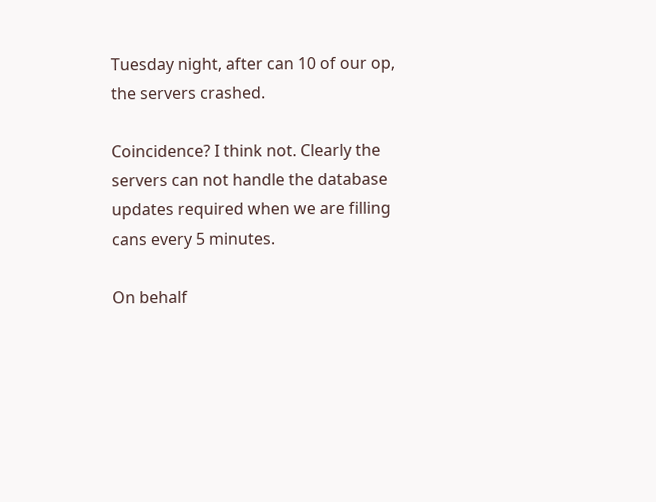Tuesday night, after can 10 of our op, the servers crashed.

Coincidence? I think not. Clearly the servers can not handle the database updates required when we are filling cans every 5 minutes.

On behalf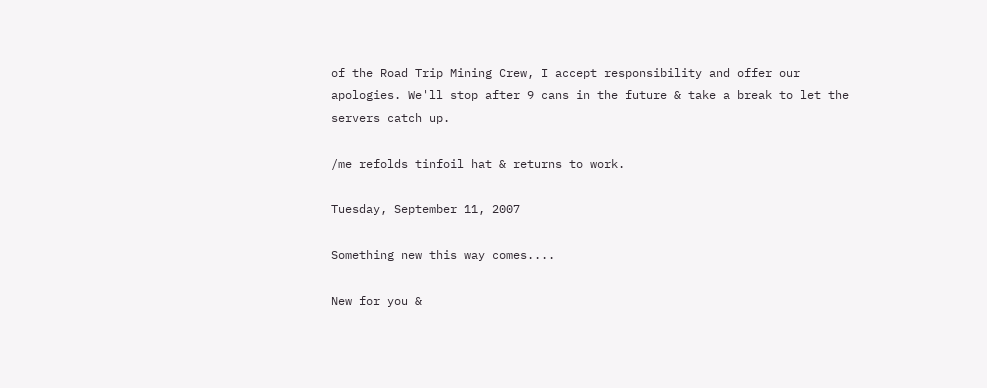of the Road Trip Mining Crew, I accept responsibility and offer our apologies. We'll stop after 9 cans in the future & take a break to let the servers catch up.

/me refolds tinfoil hat & returns to work.

Tuesday, September 11, 2007

Something new this way comes....

New for you &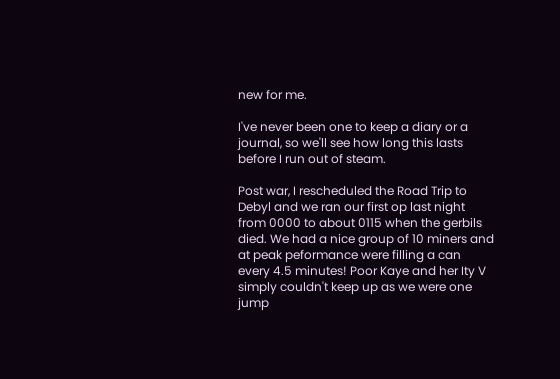new for me.

I've never been one to keep a diary or a journal, so we'll see how long this lasts before I run out of steam.

Post war, I rescheduled the Road Trip to Debyl and we ran our first op last night from 0000 to about 0115 when the gerbils died. We had a nice group of 10 miners and at peak peformance were filling a can every 4.5 minutes! Poor Kaye and her Ity V simply couldn't keep up as we were one jump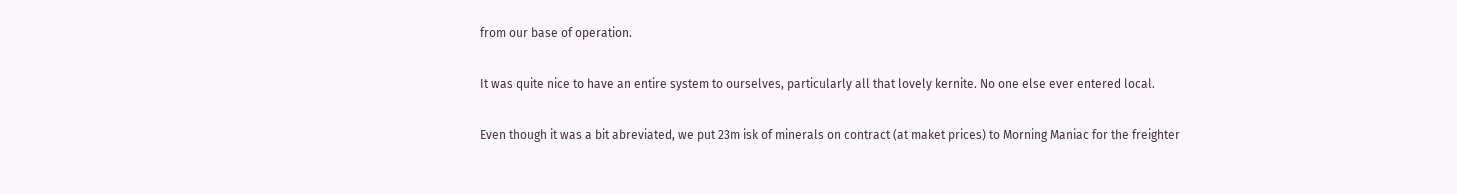from our base of operation.

It was quite nice to have an entire system to ourselves, particularly all that lovely kernite. No one else ever entered local.

Even though it was a bit abreviated, we put 23m isk of minerals on contract (at maket prices) to Morning Maniac for the freighter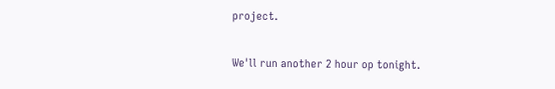project.

We'll run another 2 hour op tonight.